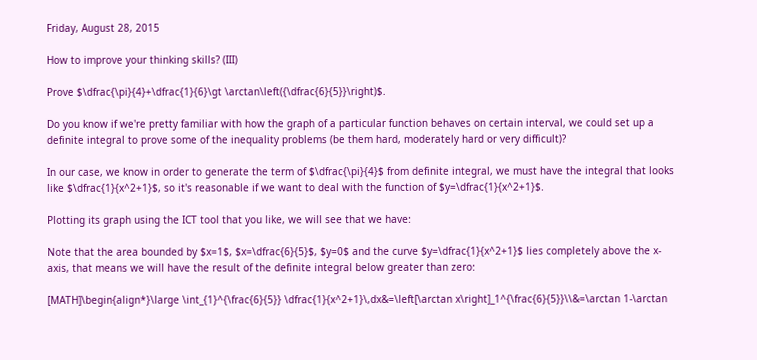Friday, August 28, 2015

How to improve your thinking skills? (III)

Prove $\dfrac{\pi}{4}+\dfrac{1}{6}\gt \arctan\left({\dfrac{6}{5}}\right)$.

Do you know if we're pretty familiar with how the graph of a particular function behaves on certain interval, we could set up a definite integral to prove some of the inequality problems (be them hard, moderately hard or very difficult)?

In our case, we know in order to generate the term of $\dfrac{\pi}{4}$ from definite integral, we must have the integral that looks like $\dfrac{1}{x^2+1}$, so it's reasonable if we want to deal with the function of $y=\dfrac{1}{x^2+1}$.

Plotting its graph using the ICT tool that you like, we will see that we have:

Note that the area bounded by $x=1$, $x=\dfrac{6}{5}$, $y=0$ and the curve $y=\dfrac{1}{x^2+1}$ lies completely above the x-axis, that means we will have the result of the definite integral below greater than zero:

[MATH]\begin{align*}\large \int_{1}^{\frac{6}{5}} \dfrac{1}{x^2+1}\,dx&=\left[\arctan x\right]_1^{\frac{6}{5}}\\&=\arctan 1-\arctan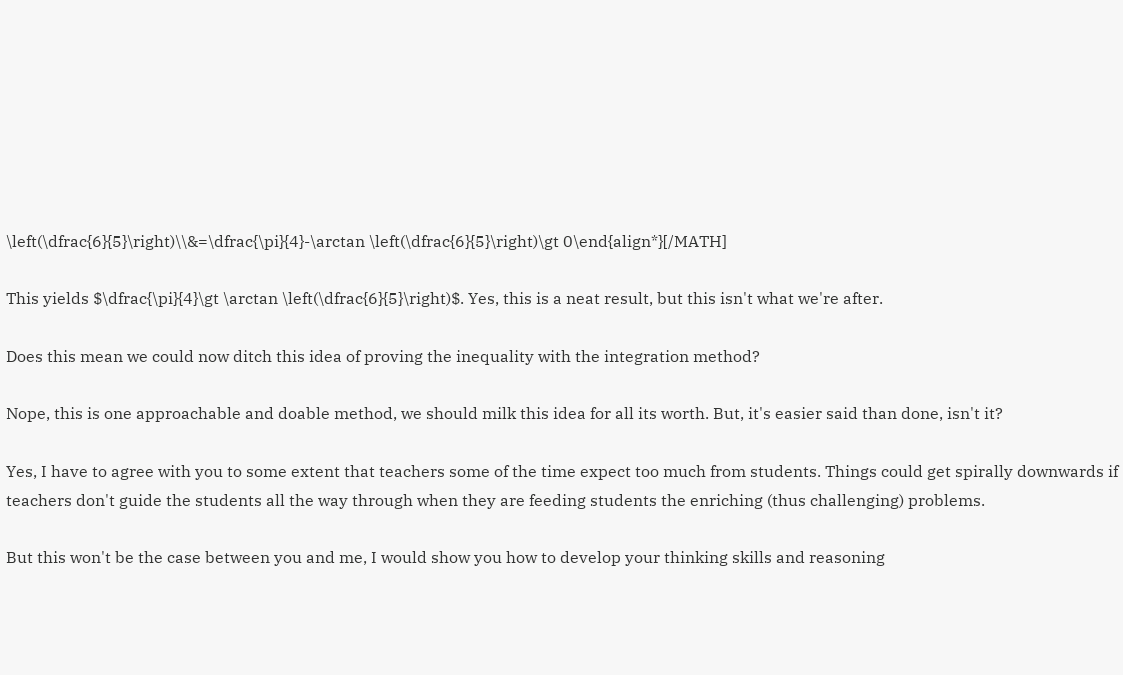\left(\dfrac{6}{5}\right)\\&=\dfrac{\pi}{4}-\arctan \left(\dfrac{6}{5}\right)\gt 0\end{align*}[/MATH]

This yields $\dfrac{\pi}{4}\gt \arctan \left(\dfrac{6}{5}\right)$. Yes, this is a neat result, but this isn't what we're after.

Does this mean we could now ditch this idea of proving the inequality with the integration method?

Nope, this is one approachable and doable method, we should milk this idea for all its worth. But, it's easier said than done, isn't it?

Yes, I have to agree with you to some extent that teachers some of the time expect too much from students. Things could get spirally downwards if teachers don't guide the students all the way through when they are feeding students the enriching (thus challenging) problems.

But this won't be the case between you and me, I would show you how to develop your thinking skills and reasoning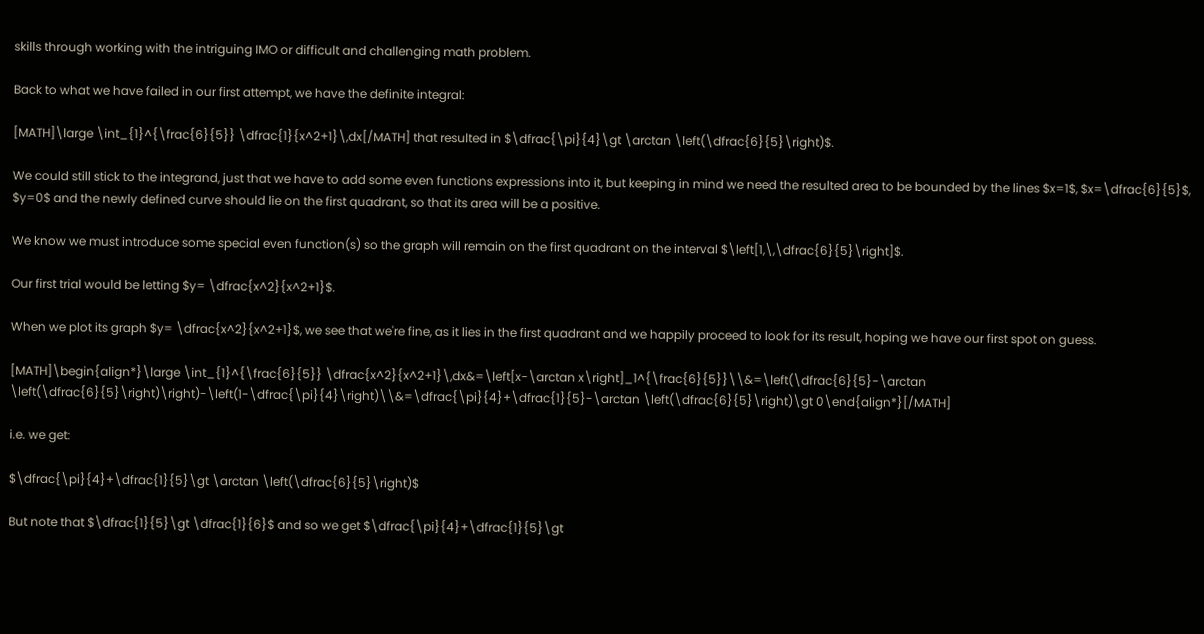skills through working with the intriguing IMO or difficult and challenging math problem.

Back to what we have failed in our first attempt, we have the definite integral:

[MATH]\large \int_{1}^{\frac{6}{5}} \dfrac{1}{x^2+1}\,dx[/MATH] that resulted in $\dfrac{\pi}{4}\gt \arctan \left(\dfrac{6}{5}\right)$.

We could still stick to the integrand, just that we have to add some even functions expressions into it, but keeping in mind we need the resulted area to be bounded by the lines $x=1$, $x=\dfrac{6}{5}$, $y=0$ and the newly defined curve should lie on the first quadrant, so that its area will be a positive.

We know we must introduce some special even function(s) so the graph will remain on the first quadrant on the interval $\left[1,\,\dfrac{6}{5}\right]$.

Our first trial would be letting $y= \dfrac{x^2}{x^2+1}$.

When we plot its graph $y= \dfrac{x^2}{x^2+1}$, we see that we're fine, as it lies in the first quadrant and we happily proceed to look for its result, hoping we have our first spot on guess.

[MATH]\begin{align*}\large \int_{1}^{\frac{6}{5}} \dfrac{x^2}{x^2+1}\,dx&=\left[x-\arctan x\right]_1^{\frac{6}{5}}\\&=\left(\dfrac{6}{5}-\arctan \left(\dfrac{6}{5}\right)\right)-\left(1-\dfrac{\pi}{4}\right)\\&=\dfrac{\pi}{4}+\dfrac{1}{5}-\arctan \left(\dfrac{6}{5}\right)\gt 0\end{align*}[/MATH]

i.e. we get:

$\dfrac{\pi}{4}+\dfrac{1}{5}\gt \arctan \left(\dfrac{6}{5}\right)$

But note that $\dfrac{1}{5}\gt \dfrac{1}{6}$ and so we get $\dfrac{\pi}{4}+\dfrac{1}{5}\gt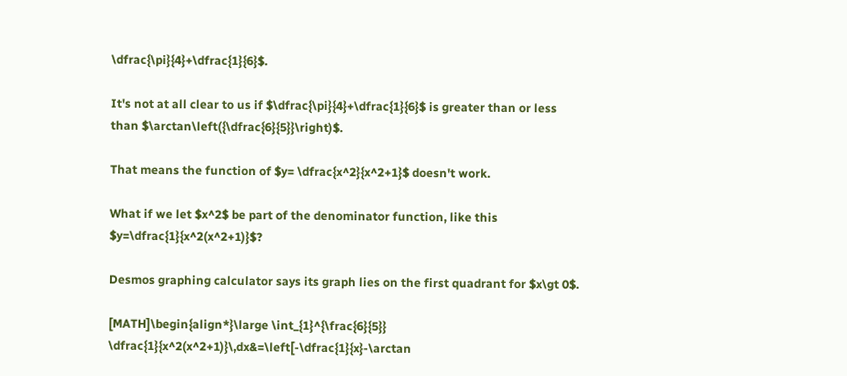\dfrac{\pi}{4}+\dfrac{1}{6}$.

It's not at all clear to us if $\dfrac{\pi}{4}+\dfrac{1}{6}$ is greater than or less than $\arctan\left({\dfrac{6}{5}}\right)$.

That means the function of $y= \dfrac{x^2}{x^2+1}$ doesn't work.

What if we let $x^2$ be part of the denominator function, like this $y=\dfrac{1}{x^2(x^2+1)}$?

Desmos graphing calculator says its graph lies on the first quadrant for $x\gt 0$.

[MATH]\begin{align*}\large \int_{1}^{\frac{6}{5}} \dfrac{1}{x^2(x^2+1)}\,dx&=\left[-\dfrac{1}{x}-\arctan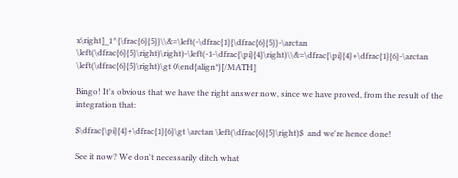x\right]_1^{\frac{6}{5}}\\&=\left(-\dfrac{1}{\dfrac{6}{5}}-\arctan \left(\dfrac{6}{5}\right)\right)-\left(-1-\dfrac{\pi}{4}\right)\\&=\dfrac{\pi}{4}+\dfrac{1}{6}-\arctan \left(\dfrac{6}{5}\right)\gt 0\end{align*}[/MATH]

Bingo! It's obvious that we have the right answer now, since we have proved, from the result of the integration that:

$\dfrac{\pi}{4}+\dfrac{1}{6}\gt \arctan \left(\dfrac{6}{5}\right)$  and we're hence done!

See it now? We don't necessarily ditch what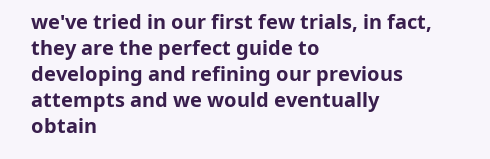we've tried in our first few trials, in fact, they are the perfect guide to developing and refining our previous attempts and we would eventually obtain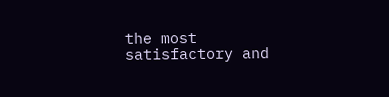the most satisfactory and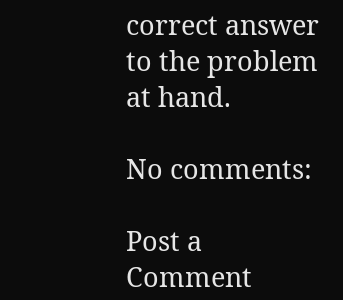correct answer to the problem at hand.

No comments:

Post a Comment